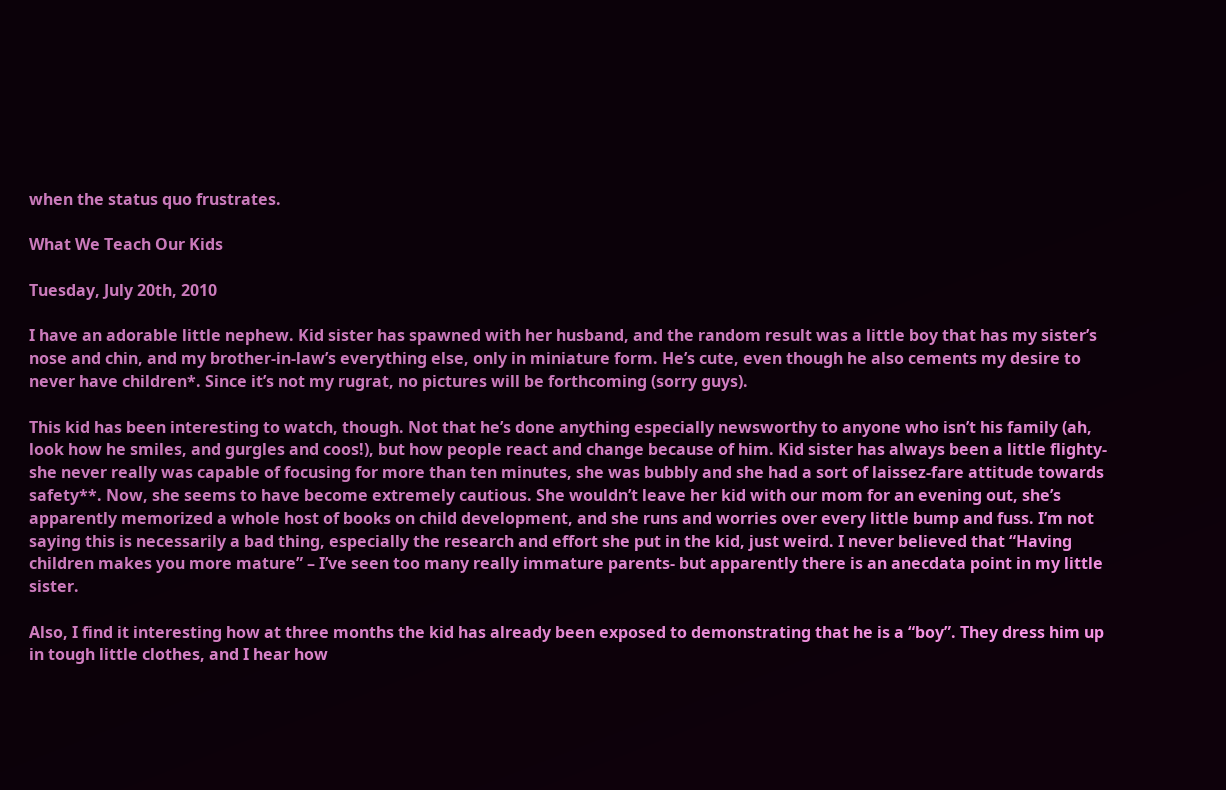when the status quo frustrates.

What We Teach Our Kids

Tuesday, July 20th, 2010

I have an adorable little nephew. Kid sister has spawned with her husband, and the random result was a little boy that has my sister’s nose and chin, and my brother-in-law’s everything else, only in miniature form. He’s cute, even though he also cements my desire to never have children*. Since it’s not my rugrat, no pictures will be forthcoming (sorry guys).

This kid has been interesting to watch, though. Not that he’s done anything especially newsworthy to anyone who isn’t his family (ah, look how he smiles, and gurgles and coos!), but how people react and change because of him. Kid sister has always been a little flighty- she never really was capable of focusing for more than ten minutes, she was bubbly and she had a sort of laissez-fare attitude towards safety**. Now, she seems to have become extremely cautious. She wouldn’t leave her kid with our mom for an evening out, she’s apparently memorized a whole host of books on child development, and she runs and worries over every little bump and fuss. I’m not saying this is necessarily a bad thing, especially the research and effort she put in the kid, just weird. I never believed that “Having children makes you more mature” – I’ve seen too many really immature parents- but apparently there is an anecdata point in my little sister.

Also, I find it interesting how at three months the kid has already been exposed to demonstrating that he is a “boy”. They dress him up in tough little clothes, and I hear how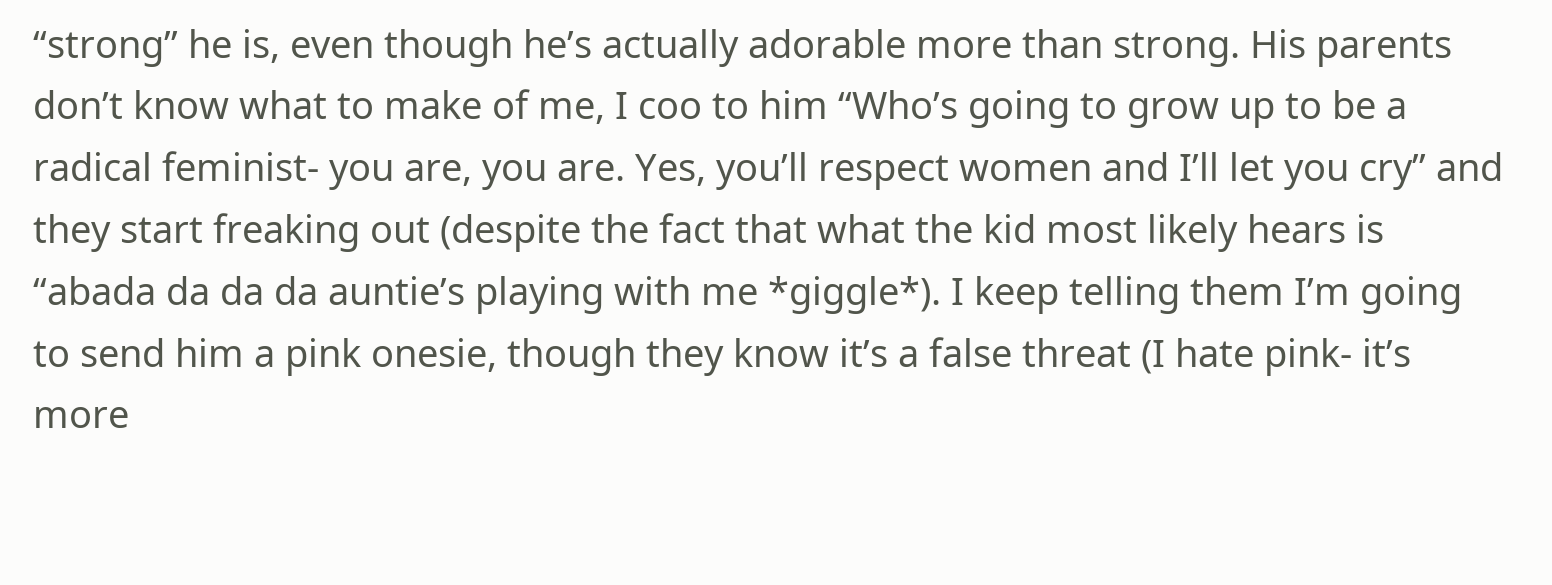“strong” he is, even though he’s actually adorable more than strong. His parents don’t know what to make of me, I coo to him “Who’s going to grow up to be a radical feminist- you are, you are. Yes, you’ll respect women and I’ll let you cry” and they start freaking out (despite the fact that what the kid most likely hears is “abada da da da auntie’s playing with me *giggle*). I keep telling them I’m going to send him a pink onesie, though they know it’s a false threat (I hate pink- it’s more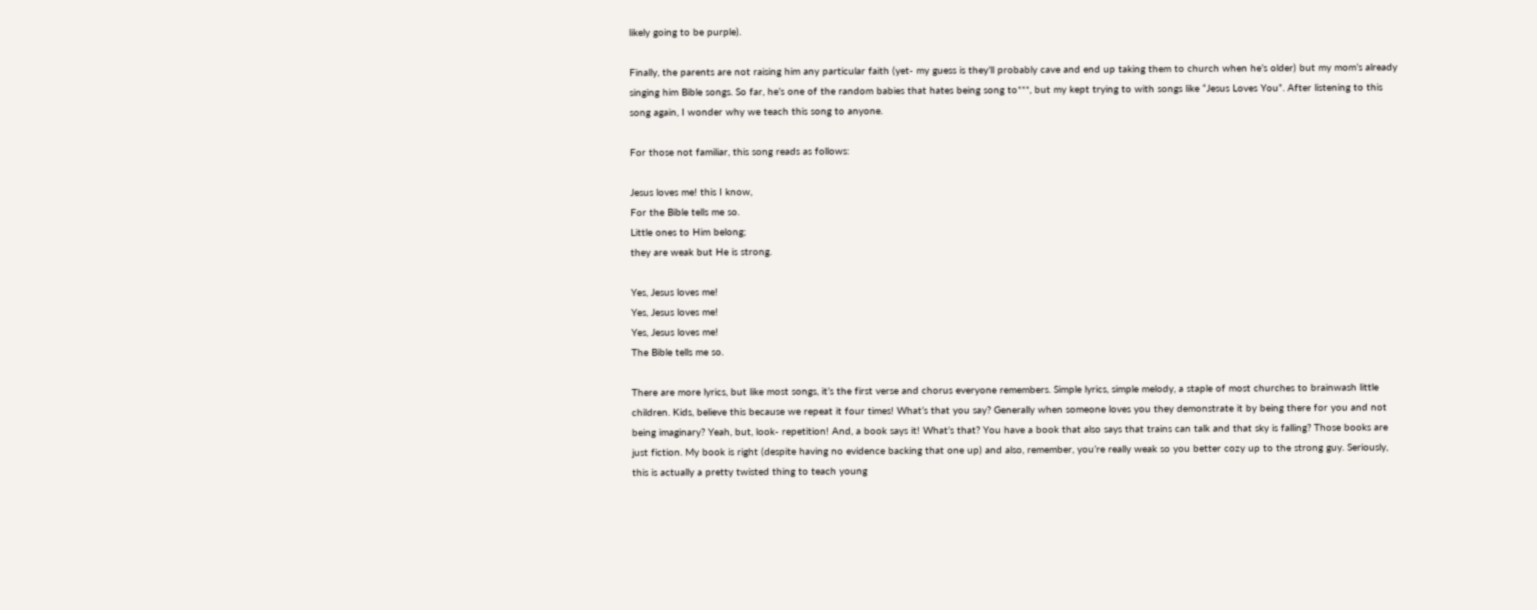likely going to be purple).

Finally, the parents are not raising him any particular faith (yet- my guess is they’ll probably cave and end up taking them to church when he’s older) but my mom’s already singing him Bible songs. So far, he’s one of the random babies that hates being song to***, but my kept trying to with songs like “Jesus Loves You”. After listening to this song again, I wonder why we teach this song to anyone.

For those not familiar, this song reads as follows:

Jesus loves me! this I know,
For the Bible tells me so.
Little ones to Him belong;
they are weak but He is strong.

Yes, Jesus loves me!
Yes, Jesus loves me!
Yes, Jesus loves me!
The Bible tells me so.

There are more lyrics, but like most songs, it’s the first verse and chorus everyone remembers. Simple lyrics, simple melody, a staple of most churches to brainwash little children. Kids, believe this because we repeat it four times! What’s that you say? Generally when someone loves you they demonstrate it by being there for you and not being imaginary? Yeah, but, look- repetition! And, a book says it! What’s that? You have a book that also says that trains can talk and that sky is falling? Those books are just fiction. My book is right (despite having no evidence backing that one up) and also, remember, you’re really weak so you better cozy up to the strong guy. Seriously, this is actually a pretty twisted thing to teach young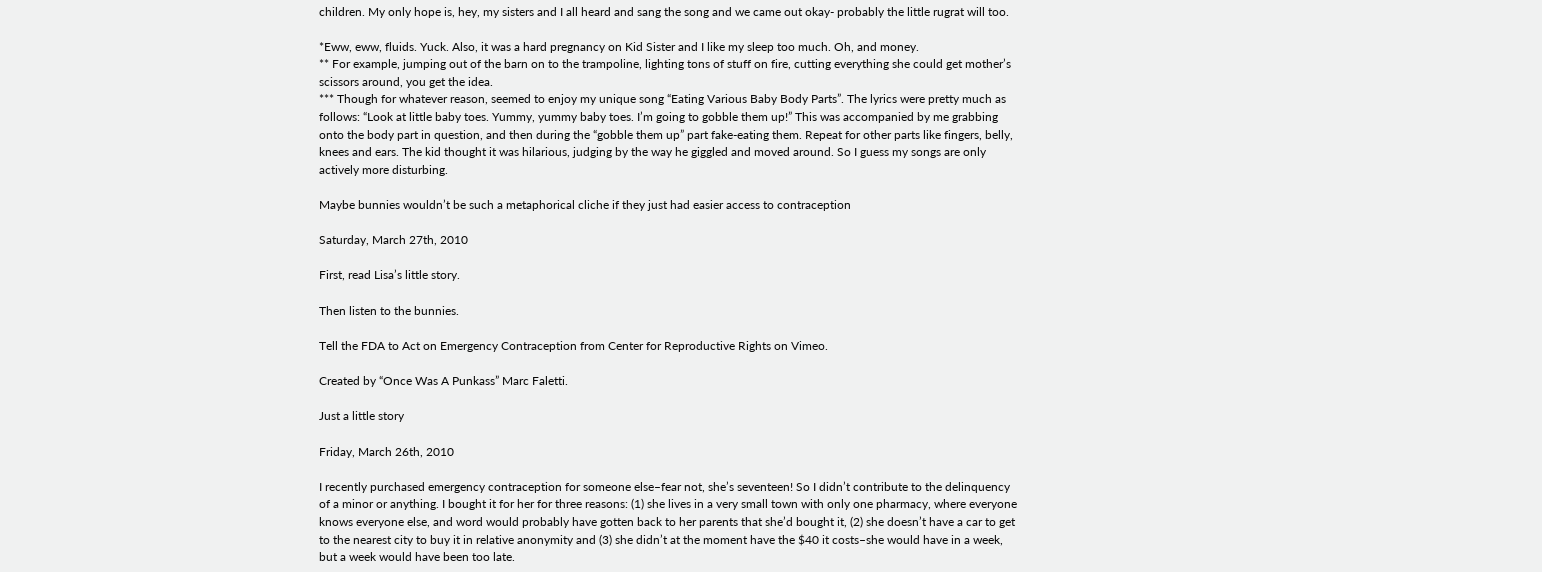children. My only hope is, hey, my sisters and I all heard and sang the song and we came out okay- probably the little rugrat will too.

*Eww, eww, fluids. Yuck. Also, it was a hard pregnancy on Kid Sister and I like my sleep too much. Oh, and money.
** For example, jumping out of the barn on to the trampoline, lighting tons of stuff on fire, cutting everything she could get mother’s scissors around, you get the idea.
*** Though for whatever reason, seemed to enjoy my unique song “Eating Various Baby Body Parts”. The lyrics were pretty much as follows: “Look at little baby toes. Yummy, yummy baby toes. I’m going to gobble them up!” This was accompanied by me grabbing onto the body part in question, and then during the “gobble them up” part fake-eating them. Repeat for other parts like fingers, belly, knees and ears. The kid thought it was hilarious, judging by the way he giggled and moved around. So I guess my songs are only actively more disturbing.

Maybe bunnies wouldn’t be such a metaphorical cliche if they just had easier access to contraception

Saturday, March 27th, 2010

First, read Lisa’s little story.

Then listen to the bunnies.

Tell the FDA to Act on Emergency Contraception from Center for Reproductive Rights on Vimeo.

Created by “Once Was A Punkass” Marc Faletti.

Just a little story

Friday, March 26th, 2010

I recently purchased emergency contraception for someone else–fear not, she’s seventeen! So I didn’t contribute to the delinquency of a minor or anything. I bought it for her for three reasons: (1) she lives in a very small town with only one pharmacy, where everyone knows everyone else, and word would probably have gotten back to her parents that she’d bought it, (2) she doesn’t have a car to get to the nearest city to buy it in relative anonymity and (3) she didn’t at the moment have the $40 it costs–she would have in a week, but a week would have been too late.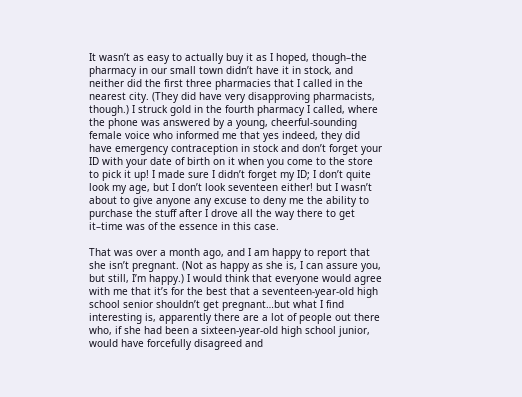It wasn’t as easy to actually buy it as I hoped, though–the pharmacy in our small town didn’t have it in stock, and neither did the first three pharmacies that I called in the nearest city. (They did have very disapproving pharmacists, though.) I struck gold in the fourth pharmacy I called, where the phone was answered by a young, cheerful-sounding female voice who informed me that yes indeed, they did have emergency contraception in stock and don’t forget your ID with your date of birth on it when you come to the store to pick it up! I made sure I didn’t forget my ID; I don’t quite look my age, but I don’t look seventeen either! but I wasn’t about to give anyone any excuse to deny me the ability to purchase the stuff after I drove all the way there to get it–time was of the essence in this case.

That was over a month ago, and I am happy to report that she isn’t pregnant. (Not as happy as she is, I can assure you, but still, I’m happy.) I would think that everyone would agree with me that it’s for the best that a seventeen-year-old high school senior shouldn’t get pregnant…but what I find interesting is, apparently there are a lot of people out there who, if she had been a sixteen-year-old high school junior, would have forcefully disagreed and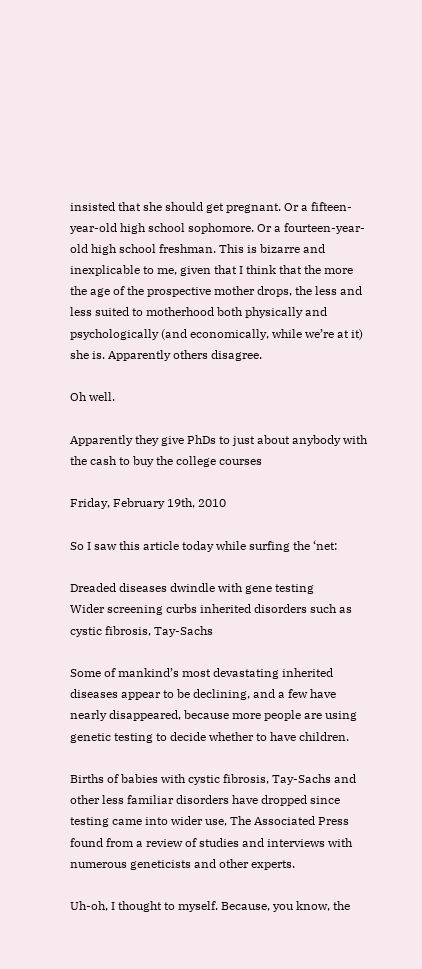insisted that she should get pregnant. Or a fifteen-year-old high school sophomore. Or a fourteen-year-old high school freshman. This is bizarre and inexplicable to me, given that I think that the more the age of the prospective mother drops, the less and less suited to motherhood both physically and psychologically (and economically, while we’re at it) she is. Apparently others disagree.

Oh well.

Apparently they give PhDs to just about anybody with the cash to buy the college courses

Friday, February 19th, 2010

So I saw this article today while surfing the ‘net:

Dreaded diseases dwindle with gene testing
Wider screening curbs inherited disorders such as cystic fibrosis, Tay-Sachs

Some of mankind’s most devastating inherited diseases appear to be declining, and a few have nearly disappeared, because more people are using genetic testing to decide whether to have children.

Births of babies with cystic fibrosis, Tay-Sachs and other less familiar disorders have dropped since testing came into wider use, The Associated Press found from a review of studies and interviews with numerous geneticists and other experts.

Uh-oh, I thought to myself. Because, you know, the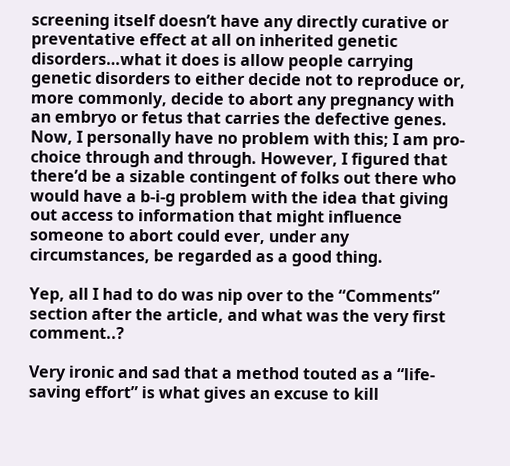screening itself doesn’t have any directly curative or preventative effect at all on inherited genetic disorders…what it does is allow people carrying genetic disorders to either decide not to reproduce or, more commonly, decide to abort any pregnancy with an embryo or fetus that carries the defective genes. Now, I personally have no problem with this; I am pro-choice through and through. However, I figured that there’d be a sizable contingent of folks out there who would have a b-i-g problem with the idea that giving out access to information that might influence someone to abort could ever, under any circumstances, be regarded as a good thing.

Yep, all I had to do was nip over to the “Comments” section after the article, and what was the very first comment..?

Very ironic and sad that a method touted as a “life-saving effort” is what gives an excuse to kill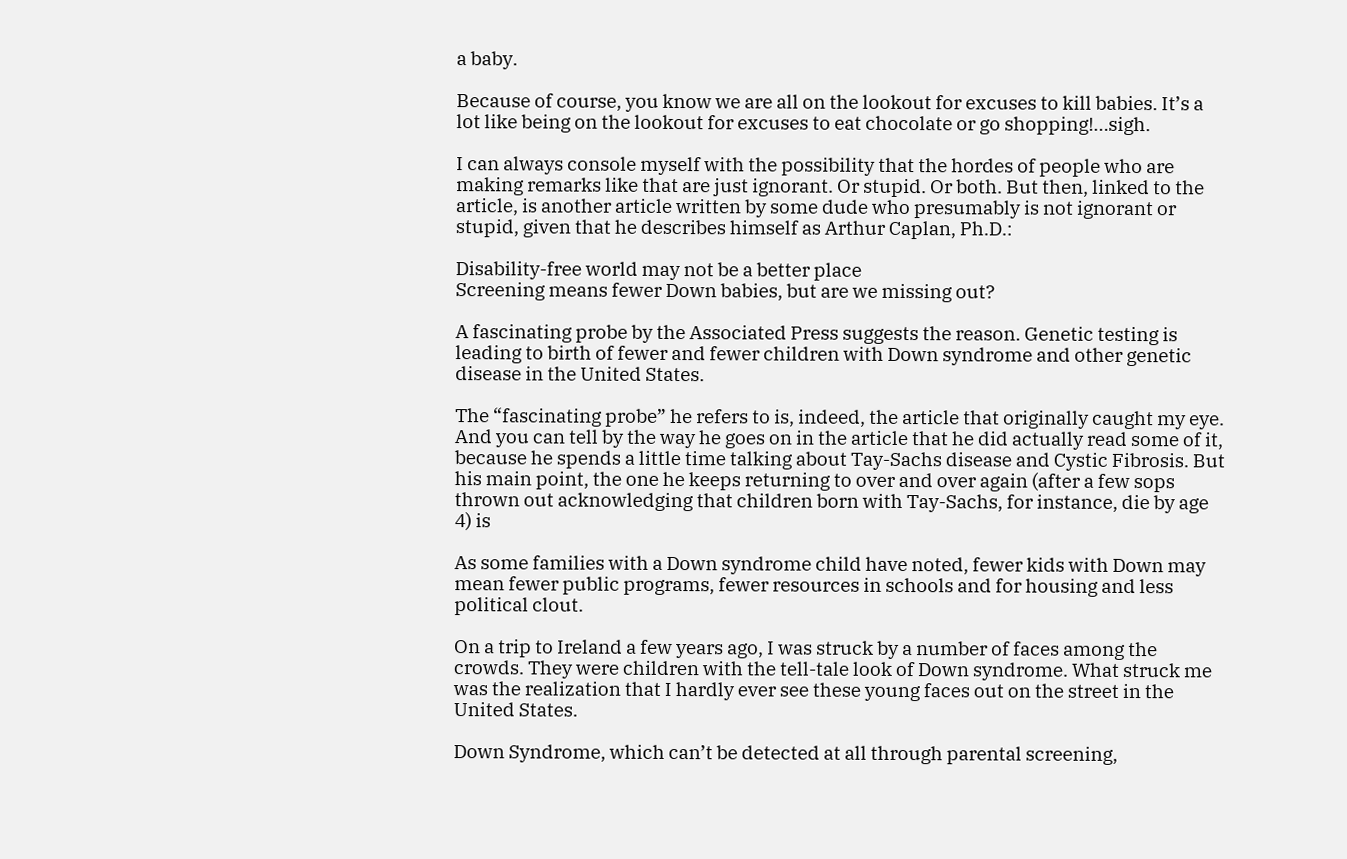a baby.

Because of course, you know we are all on the lookout for excuses to kill babies. It’s a lot like being on the lookout for excuses to eat chocolate or go shopping!…sigh.

I can always console myself with the possibility that the hordes of people who are making remarks like that are just ignorant. Or stupid. Or both. But then, linked to the article, is another article written by some dude who presumably is not ignorant or stupid, given that he describes himself as Arthur Caplan, Ph.D.:

Disability-free world may not be a better place
Screening means fewer Down babies, but are we missing out?

A fascinating probe by the Associated Press suggests the reason. Genetic testing is leading to birth of fewer and fewer children with Down syndrome and other genetic disease in the United States.

The “fascinating probe” he refers to is, indeed, the article that originally caught my eye. And you can tell by the way he goes on in the article that he did actually read some of it, because he spends a little time talking about Tay-Sachs disease and Cystic Fibrosis. But his main point, the one he keeps returning to over and over again (after a few sops thrown out acknowledging that children born with Tay-Sachs, for instance, die by age 4) is

As some families with a Down syndrome child have noted, fewer kids with Down may mean fewer public programs, fewer resources in schools and for housing and less political clout.

On a trip to Ireland a few years ago, I was struck by a number of faces among the crowds. They were children with the tell-tale look of Down syndrome. What struck me was the realization that I hardly ever see these young faces out on the street in the United States.

Down Syndrome, which can’t be detected at all through parental screening,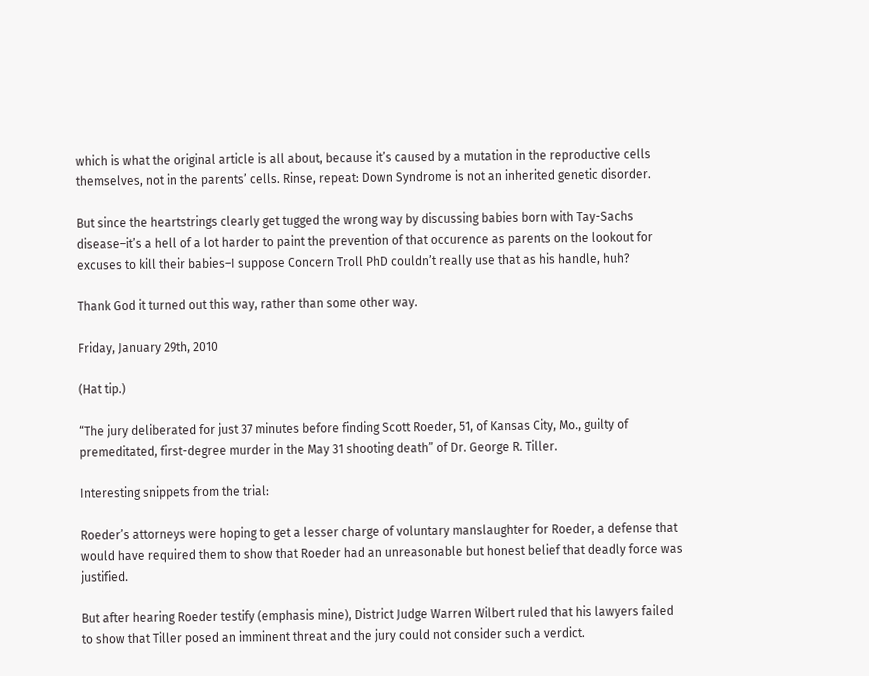which is what the original article is all about, because it’s caused by a mutation in the reproductive cells themselves, not in the parents’ cells. Rinse, repeat: Down Syndrome is not an inherited genetic disorder.

But since the heartstrings clearly get tugged the wrong way by discussing babies born with Tay-Sachs disease–it’s a hell of a lot harder to paint the prevention of that occurence as parents on the lookout for excuses to kill their babies–I suppose Concern Troll PhD couldn’t really use that as his handle, huh?

Thank God it turned out this way, rather than some other way.

Friday, January 29th, 2010

(Hat tip.)

“The jury deliberated for just 37 minutes before finding Scott Roeder, 51, of Kansas City, Mo., guilty of premeditated, first-degree murder in the May 31 shooting death” of Dr. George R. Tiller.

Interesting snippets from the trial:

Roeder’s attorneys were hoping to get a lesser charge of voluntary manslaughter for Roeder, a defense that would have required them to show that Roeder had an unreasonable but honest belief that deadly force was justified.

But after hearing Roeder testify (emphasis mine), District Judge Warren Wilbert ruled that his lawyers failed to show that Tiller posed an imminent threat and the jury could not consider such a verdict.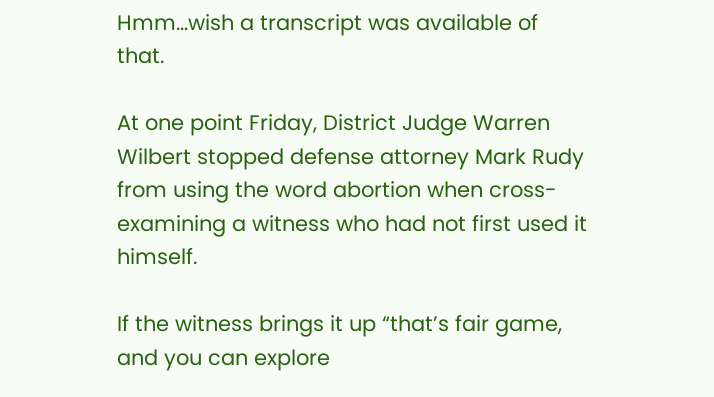Hmm…wish a transcript was available of that.

At one point Friday, District Judge Warren Wilbert stopped defense attorney Mark Rudy from using the word abortion when cross-examining a witness who had not first used it himself.

If the witness brings it up “that’s fair game, and you can explore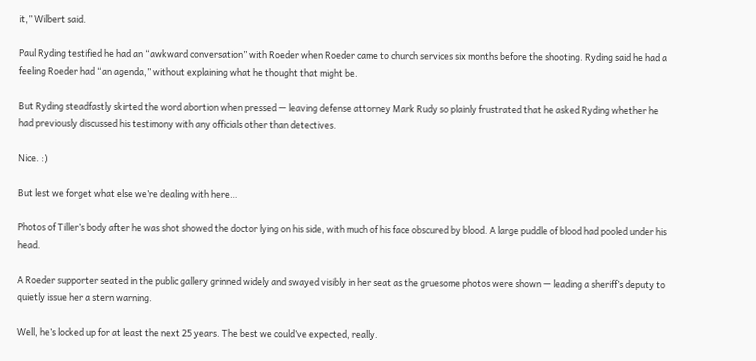it,” Wilbert said.

Paul Ryding testified he had an “awkward conversation” with Roeder when Roeder came to church services six months before the shooting. Ryding said he had a feeling Roeder had “an agenda,” without explaining what he thought that might be.

But Ryding steadfastly skirted the word abortion when pressed — leaving defense attorney Mark Rudy so plainly frustrated that he asked Ryding whether he had previously discussed his testimony with any officials other than detectives.

Nice. :)

But lest we forget what else we’re dealing with here…

Photos of Tiller’s body after he was shot showed the doctor lying on his side, with much of his face obscured by blood. A large puddle of blood had pooled under his head.

A Roeder supporter seated in the public gallery grinned widely and swayed visibly in her seat as the gruesome photos were shown — leading a sheriff’s deputy to quietly issue her a stern warning.

Well, he’s locked up for at least the next 25 years. The best we could’ve expected, really.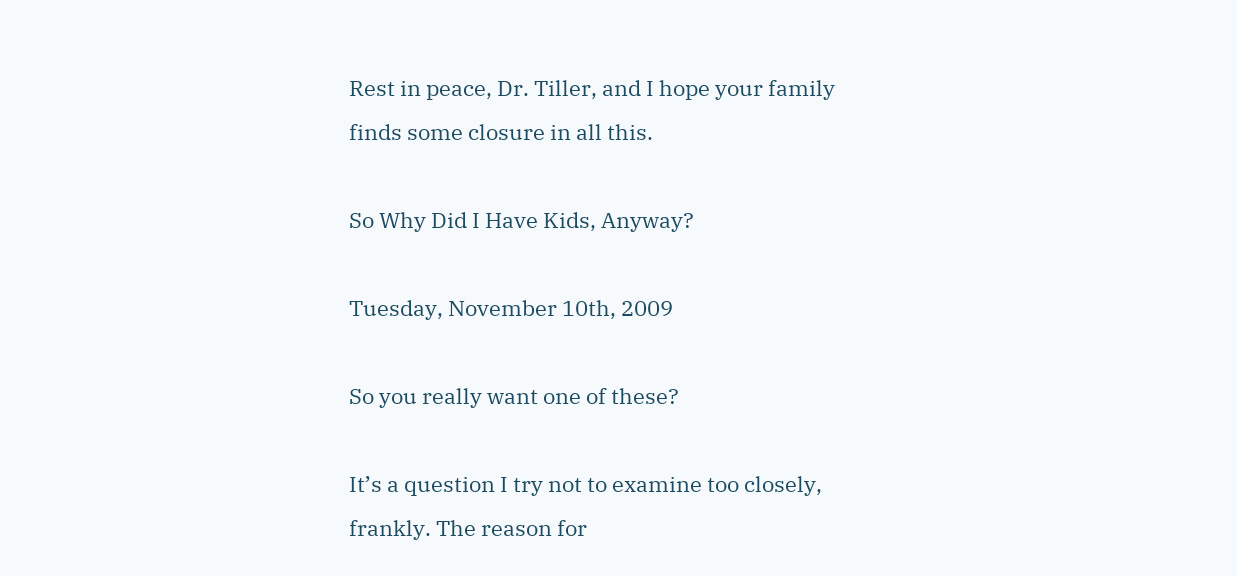Rest in peace, Dr. Tiller, and I hope your family finds some closure in all this.

So Why Did I Have Kids, Anyway?

Tuesday, November 10th, 2009

So you really want one of these?

It’s a question I try not to examine too closely, frankly. The reason for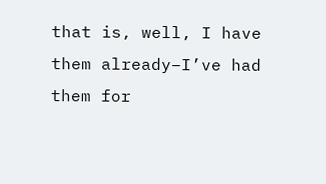that is, well, I have them already–I’ve had them for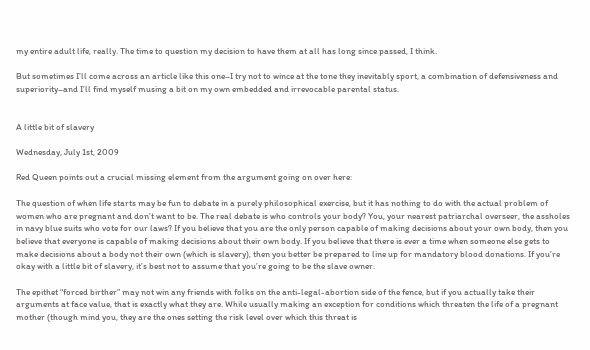my entire adult life, really. The time to question my decision to have them at all has long since passed, I think.

But sometimes I’ll come across an article like this one–I try not to wince at the tone they inevitably sport, a combination of defensiveness and superiority–and I’ll find myself musing a bit on my own embedded and irrevocable parental status.


A little bit of slavery

Wednesday, July 1st, 2009

Red Queen points out a crucial missing element from the argument going on over here:

The question of when life starts may be fun to debate in a purely philosophical exercise, but it has nothing to do with the actual problem of women who are pregnant and don’t want to be. The real debate is who controls your body? You, your nearest patriarchal overseer, the assholes in navy blue suits who vote for our laws? If you believe that you are the only person capable of making decisions about your own body, then you believe that everyone is capable of making decisions about their own body. If you believe that there is ever a time when someone else gets to make decisions about a body not their own (which is slavery), then you better be prepared to line up for mandatory blood donations. If you’re okay with a little bit of slavery, it’s best not to assume that you’re going to be the slave owner.

The epithet “forced birther” may not win any friends with folks on the anti-legal-abortion side of the fence, but if you actually take their arguments at face value, that is exactly what they are. While usually making an exception for conditions which threaten the life of a pregnant mother (though mind you, they are the ones setting the risk level over which this threat is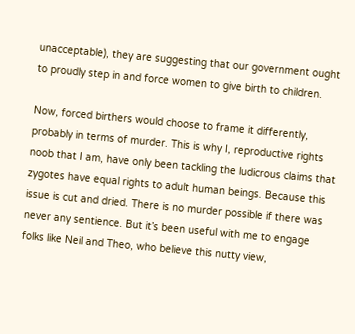unacceptable), they are suggesting that our government ought to proudly step in and force women to give birth to children.

Now, forced birthers would choose to frame it differently, probably in terms of murder. This is why I, reproductive rights noob that I am, have only been tackling the ludicrous claims that zygotes have equal rights to adult human beings. Because this issue is cut and dried. There is no murder possible if there was never any sentience. But it’s been useful with me to engage folks like Neil and Theo, who believe this nutty view,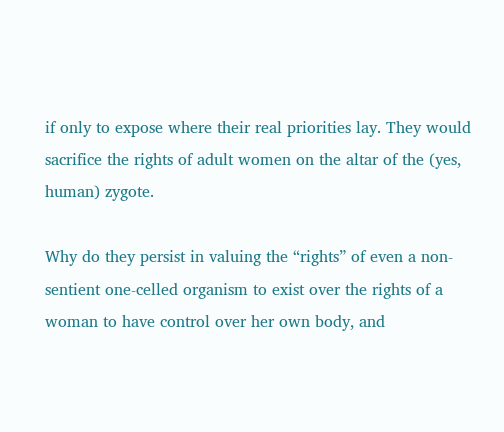if only to expose where their real priorities lay. They would sacrifice the rights of adult women on the altar of the (yes, human) zygote.

Why do they persist in valuing the “rights” of even a non-sentient one-celled organism to exist over the rights of a woman to have control over her own body, and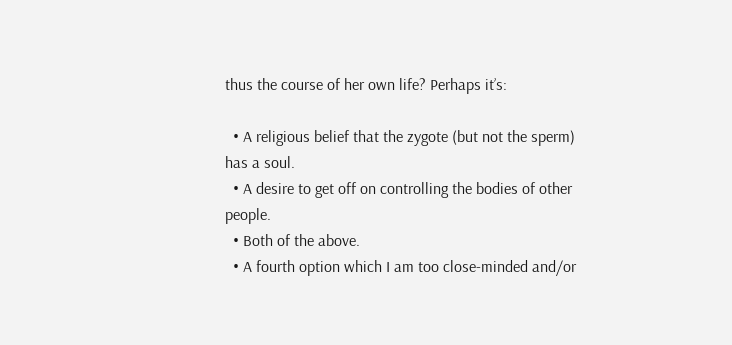thus the course of her own life? Perhaps it’s:

  • A religious belief that the zygote (but not the sperm) has a soul.
  • A desire to get off on controlling the bodies of other people.
  • Both of the above.
  • A fourth option which I am too close-minded and/or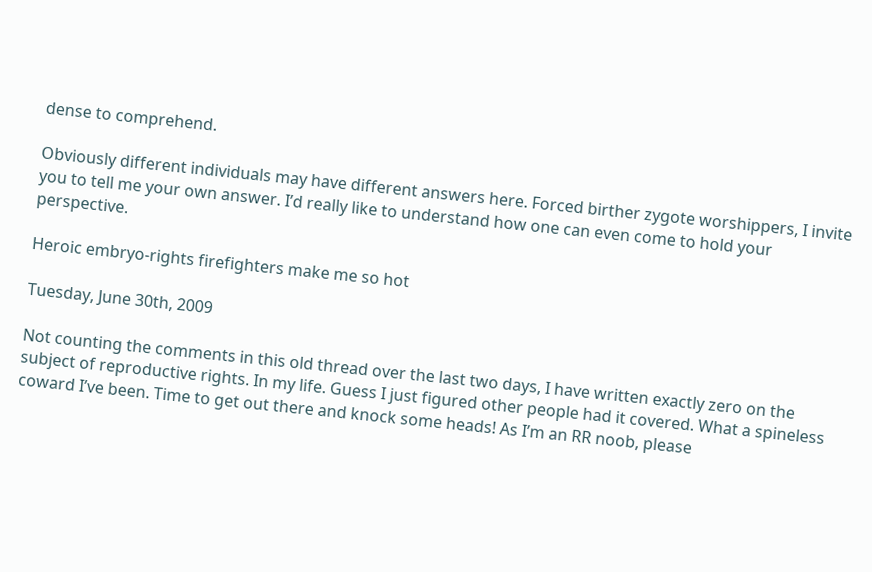dense to comprehend.

Obviously different individuals may have different answers here. Forced birther zygote worshippers, I invite you to tell me your own answer. I’d really like to understand how one can even come to hold your perspective.

Heroic embryo-rights firefighters make me so hot

Tuesday, June 30th, 2009

Not counting the comments in this old thread over the last two days, I have written exactly zero on the subject of reproductive rights. In my life. Guess I just figured other people had it covered. What a spineless coward I’ve been. Time to get out there and knock some heads! As I’m an RR noob, please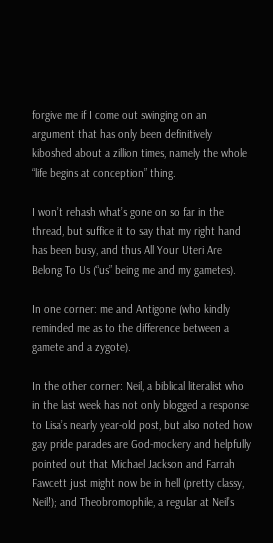forgive me if I come out swinging on an argument that has only been definitively kiboshed about a zillion times, namely the whole “life begins at conception” thing.

I won’t rehash what’s gone on so far in the thread, but suffice it to say that my right hand has been busy, and thus All Your Uteri Are Belong To Us (“us” being me and my gametes).

In one corner: me and Antigone (who kindly reminded me as to the difference between a gamete and a zygote).

In the other corner: Neil, a biblical literalist who in the last week has not only blogged a response to Lisa’s nearly year-old post, but also noted how gay pride parades are God-mockery and helpfully pointed out that Michael Jackson and Farrah Fawcett just might now be in hell (pretty classy, Neil!); and Theobromophile, a regular at Neil’s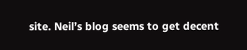site. Neil’s blog seems to get decent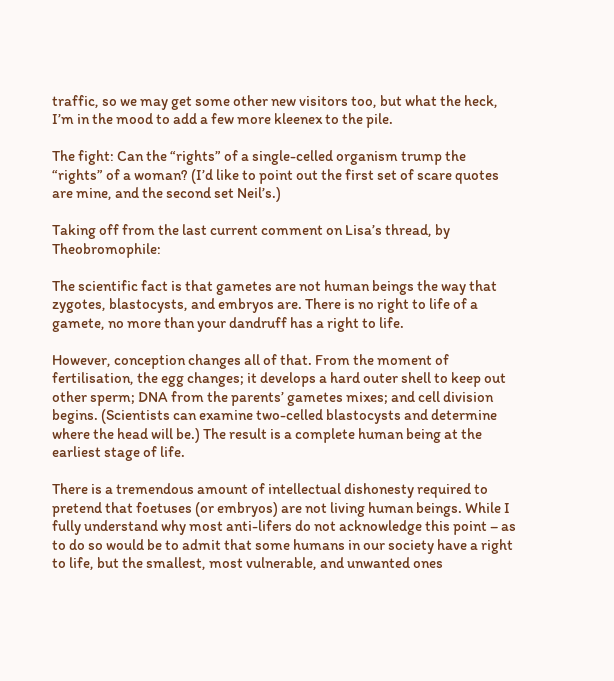traffic, so we may get some other new visitors too, but what the heck, I’m in the mood to add a few more kleenex to the pile.

The fight: Can the “rights” of a single-celled organism trump the “rights” of a woman? (I’d like to point out the first set of scare quotes are mine, and the second set Neil’s.)

Taking off from the last current comment on Lisa’s thread, by Theobromophile:

The scientific fact is that gametes are not human beings the way that zygotes, blastocysts, and embryos are. There is no right to life of a gamete, no more than your dandruff has a right to life.

However, conception changes all of that. From the moment of fertilisation, the egg changes; it develops a hard outer shell to keep out other sperm; DNA from the parents’ gametes mixes; and cell division begins. (Scientists can examine two-celled blastocysts and determine where the head will be.) The result is a complete human being at the earliest stage of life.

There is a tremendous amount of intellectual dishonesty required to pretend that foetuses (or embryos) are not living human beings. While I fully understand why most anti-lifers do not acknowledge this point – as to do so would be to admit that some humans in our society have a right to life, but the smallest, most vulnerable, and unwanted ones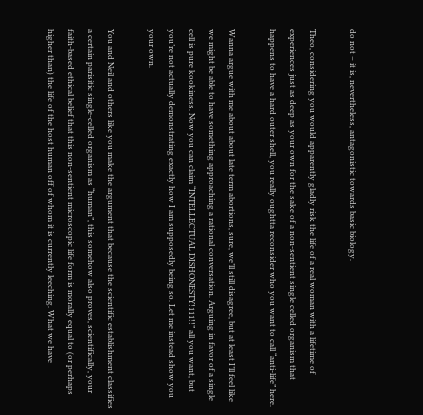do not – it is, nevertheless, antagonistic towards basic biology.

Theo, considering you would apparently gladly risk the life of a real woman with a lifetime of experiences just as deep as your own for the sake of a non-sentient single celled organism that happens to have a hard outer shell, you really oughtta reconsider who you want to call “anti-life” here.

Wanna argue with me about about late term abortions, sure, we’ll still disagree, but at least I’ll feel like we might be able to have something approaching a rational conversation. Arguing in favor of a single cell is pure kookiness. Now you can claim “INTELLECTUAL DISHONESTY!111!!” all you want, but you’re not actually demonstrating exactly how I am supposedly being so. Let me instead show you your own.

You and Neil and others like you make the argument that because the scientific establishment classifies a certain parisitic single-celled organism as “human”, this somehow also proves, scientifically, your faith-based ethical belief that this non-sentient microscopic life form is morally equal to (or perhaps higher than) the life of the host human off of whom it is currently leeching. What we have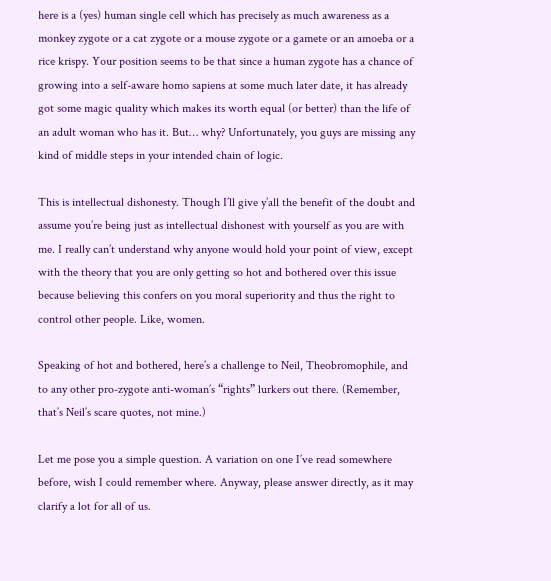here is a (yes) human single cell which has precisely as much awareness as a monkey zygote or a cat zygote or a mouse zygote or a gamete or an amoeba or a rice krispy. Your position seems to be that since a human zygote has a chance of growing into a self-aware homo sapiens at some much later date, it has already got some magic quality which makes its worth equal (or better) than the life of an adult woman who has it. But… why? Unfortunately, you guys are missing any kind of middle steps in your intended chain of logic.

This is intellectual dishonesty. Though I’ll give y’all the benefit of the doubt and assume you’re being just as intellectual dishonest with yourself as you are with me. I really can’t understand why anyone would hold your point of view, except with the theory that you are only getting so hot and bothered over this issue because believing this confers on you moral superiority and thus the right to control other people. Like, women.

Speaking of hot and bothered, here’s a challenge to Neil, Theobromophile, and to any other pro-zygote anti-woman’s “rights” lurkers out there. (Remember, that’s Neil’s scare quotes, not mine.)

Let me pose you a simple question. A variation on one I’ve read somewhere before, wish I could remember where. Anyway, please answer directly, as it may clarify a lot for all of us.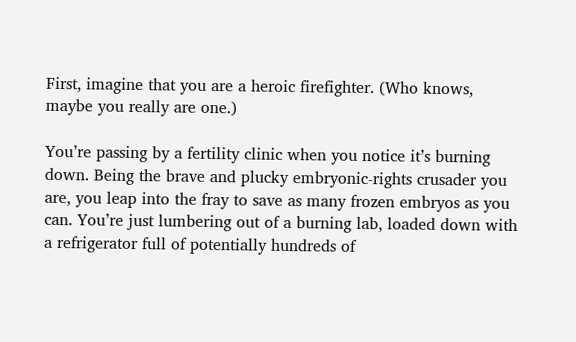First, imagine that you are a heroic firefighter. (Who knows, maybe you really are one.)

You’re passing by a fertility clinic when you notice it’s burning down. Being the brave and plucky embryonic-rights crusader you are, you leap into the fray to save as many frozen embryos as you can. You’re just lumbering out of a burning lab, loaded down with a refrigerator full of potentially hundreds of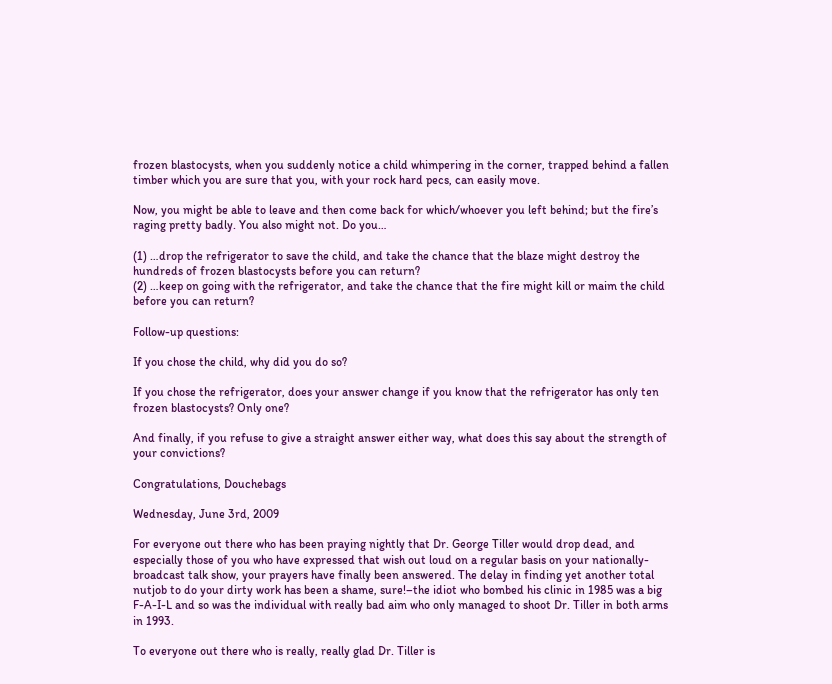frozen blastocysts, when you suddenly notice a child whimpering in the corner, trapped behind a fallen timber which you are sure that you, with your rock hard pecs, can easily move.

Now, you might be able to leave and then come back for which/whoever you left behind; but the fire’s raging pretty badly. You also might not. Do you…

(1) …drop the refrigerator to save the child, and take the chance that the blaze might destroy the hundreds of frozen blastocysts before you can return?
(2) …keep on going with the refrigerator, and take the chance that the fire might kill or maim the child before you can return?

Follow-up questions:

If you chose the child, why did you do so?

If you chose the refrigerator, does your answer change if you know that the refrigerator has only ten frozen blastocysts? Only one?

And finally, if you refuse to give a straight answer either way, what does this say about the strength of your convictions?

Congratulations, Douchebags

Wednesday, June 3rd, 2009

For everyone out there who has been praying nightly that Dr. George Tiller would drop dead, and especially those of you who have expressed that wish out loud on a regular basis on your nationally-broadcast talk show, your prayers have finally been answered. The delay in finding yet another total nutjob to do your dirty work has been a shame, sure!–the idiot who bombed his clinic in 1985 was a big F-A-I-L and so was the individual with really bad aim who only managed to shoot Dr. Tiller in both arms in 1993.

To everyone out there who is really, really glad Dr. Tiller is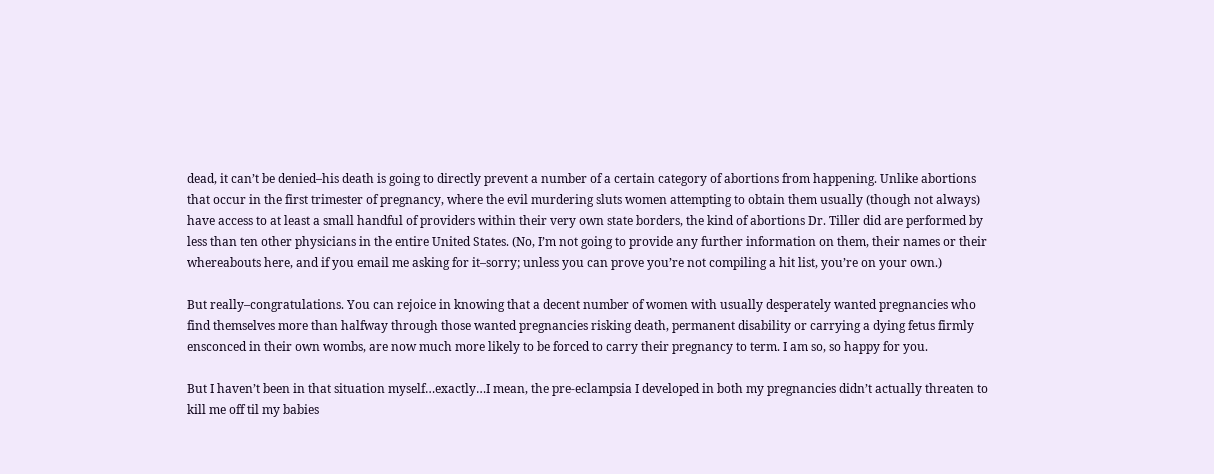dead, it can’t be denied–his death is going to directly prevent a number of a certain category of abortions from happening. Unlike abortions that occur in the first trimester of pregnancy, where the evil murdering sluts women attempting to obtain them usually (though not always) have access to at least a small handful of providers within their very own state borders, the kind of abortions Dr. Tiller did are performed by less than ten other physicians in the entire United States. (No, I’m not going to provide any further information on them, their names or their whereabouts here, and if you email me asking for it–sorry; unless you can prove you’re not compiling a hit list, you’re on your own.)

But really–congratulations. You can rejoice in knowing that a decent number of women with usually desperately wanted pregnancies who find themselves more than halfway through those wanted pregnancies risking death, permanent disability or carrying a dying fetus firmly ensconced in their own wombs, are now much more likely to be forced to carry their pregnancy to term. I am so, so happy for you.

But I haven’t been in that situation myself…exactly…I mean, the pre-eclampsia I developed in both my pregnancies didn’t actually threaten to kill me off til my babies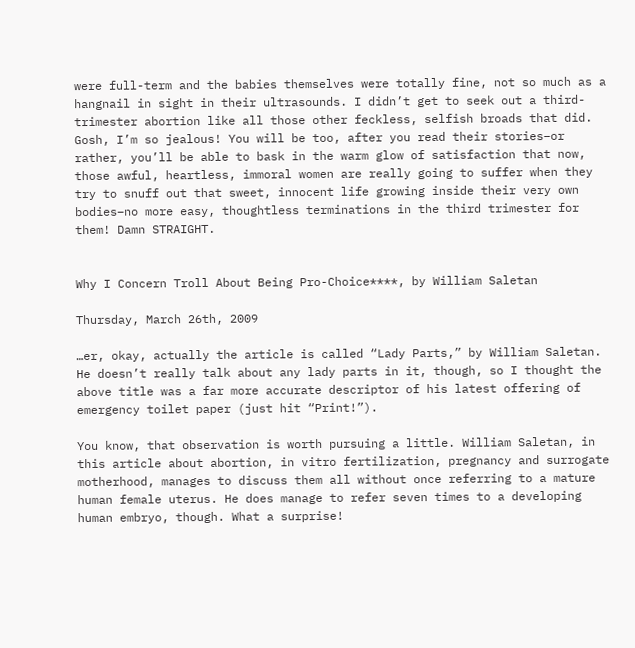were full-term and the babies themselves were totally fine, not so much as a hangnail in sight in their ultrasounds. I didn’t get to seek out a third-trimester abortion like all those other feckless, selfish broads that did. Gosh, I’m so jealous! You will be too, after you read their stories–or rather, you’ll be able to bask in the warm glow of satisfaction that now, those awful, heartless, immoral women are really going to suffer when they try to snuff out that sweet, innocent life growing inside their very own bodies–no more easy, thoughtless terminations in the third trimester for them! Damn STRAIGHT.


Why I Concern Troll About Being Pro-Choice****, by William Saletan

Thursday, March 26th, 2009

…er, okay, actually the article is called “Lady Parts,” by William Saletan. He doesn’t really talk about any lady parts in it, though, so I thought the above title was a far more accurate descriptor of his latest offering of emergency toilet paper (just hit “Print!”).

You know, that observation is worth pursuing a little. William Saletan, in this article about abortion, in vitro fertilization, pregnancy and surrogate motherhood, manages to discuss them all without once referring to a mature human female uterus. He does manage to refer seven times to a developing human embryo, though. What a surprise!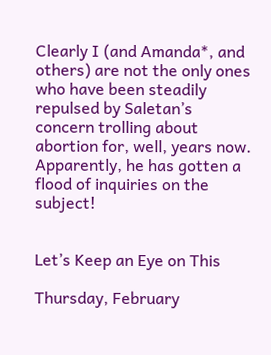Clearly I (and Amanda*, and others) are not the only ones who have been steadily repulsed by Saletan’s concern trolling about abortion for, well, years now. Apparently, he has gotten a flood of inquiries on the subject!


Let’s Keep an Eye on This

Thursday, February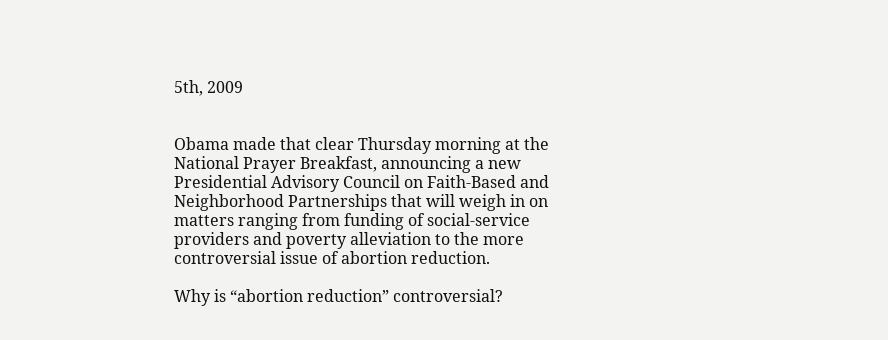5th, 2009


Obama made that clear Thursday morning at the National Prayer Breakfast, announcing a new Presidential Advisory Council on Faith-Based and Neighborhood Partnerships that will weigh in on matters ranging from funding of social-service providers and poverty alleviation to the more controversial issue of abortion reduction.

Why is “abortion reduction” controversial?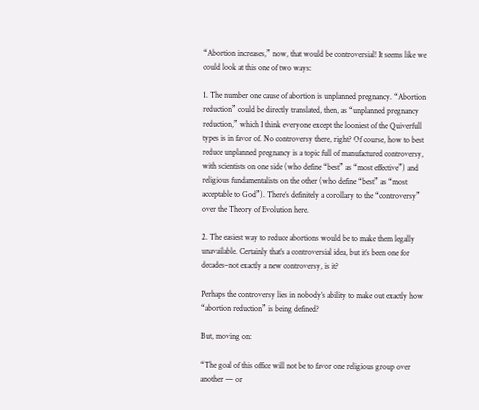“Abortion increases,” now, that would be controversial! It seems like we could look at this one of two ways:

1. The number one cause of abortion is unplanned pregnancy. “Abortion reduction” could be directly translated, then, as “unplanned pregnancy reduction,” which I think everyone except the looniest of the Quiverfull types is in favor of. No controversy there, right? Of course, how to best reduce unplanned pregnancy is a topic full of manufactured controversy, with scientists on one side (who define “best” as “most effective”) and religious fundamentalists on the other (who define “best” as “most acceptable to God”). There’s definitely a corollary to the “controversy” over the Theory of Evolution here.

2. The easiest way to reduce abortions would be to make them legally unavailable. Certainly that’s a controversial idea, but it’s been one for decades–not exactly a new controversy, is it?

Perhaps the controversy lies in nobody’s ability to make out exactly how “abortion reduction” is being defined?

But, moving on:

“The goal of this office will not be to favor one religious group over another — or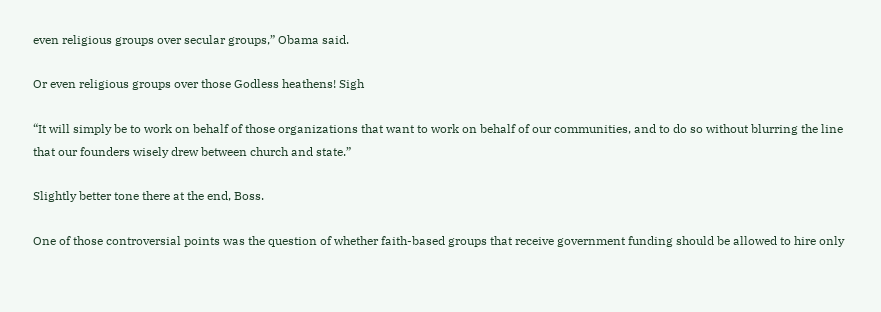even religious groups over secular groups,” Obama said.

Or even religious groups over those Godless heathens! Sigh

“It will simply be to work on behalf of those organizations that want to work on behalf of our communities, and to do so without blurring the line that our founders wisely drew between church and state.”

Slightly better tone there at the end, Boss.

One of those controversial points was the question of whether faith-based groups that receive government funding should be allowed to hire only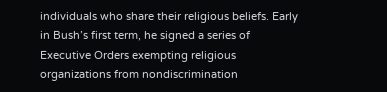individuals who share their religious beliefs. Early in Bush’s first term, he signed a series of Executive Orders exempting religious organizations from nondiscrimination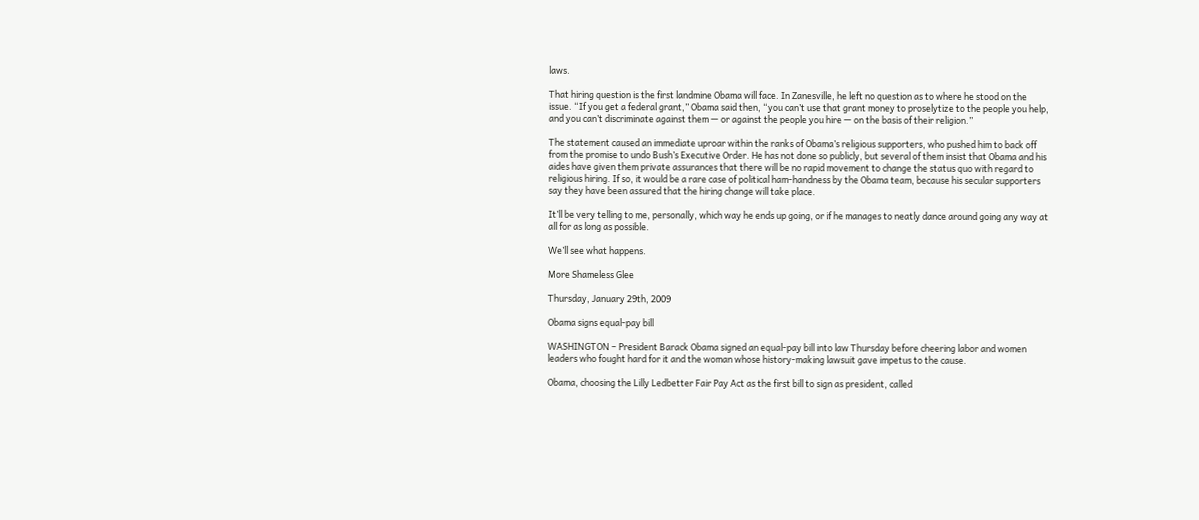laws.

That hiring question is the first landmine Obama will face. In Zanesville, he left no question as to where he stood on the issue. “If you get a federal grant,” Obama said then, “you can’t use that grant money to proselytize to the people you help, and you can’t discriminate against them — or against the people you hire — on the basis of their religion.”

The statement caused an immediate uproar within the ranks of Obama’s religious supporters, who pushed him to back off from the promise to undo Bush’s Executive Order. He has not done so publicly, but several of them insist that Obama and his aides have given them private assurances that there will be no rapid movement to change the status quo with regard to religious hiring. If so, it would be a rare case of political ham-handness by the Obama team, because his secular supporters say they have been assured that the hiring change will take place.

It’ll be very telling to me, personally, which way he ends up going, or if he manages to neatly dance around going any way at all for as long as possible.

We’ll see what happens.

More Shameless Glee

Thursday, January 29th, 2009

Obama signs equal-pay bill

WASHINGTON – President Barack Obama signed an equal-pay bill into law Thursday before cheering labor and women leaders who fought hard for it and the woman whose history-making lawsuit gave impetus to the cause.

Obama, choosing the Lilly Ledbetter Fair Pay Act as the first bill to sign as president, called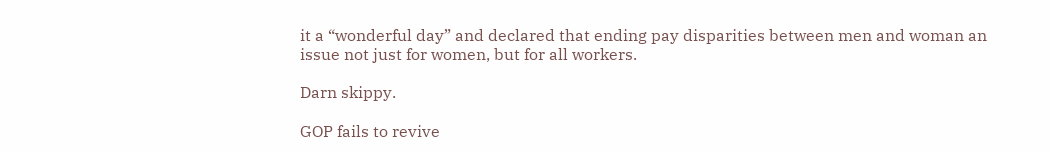it a “wonderful day” and declared that ending pay disparities between men and woman an issue not just for women, but for all workers.

Darn skippy.

GOP fails to revive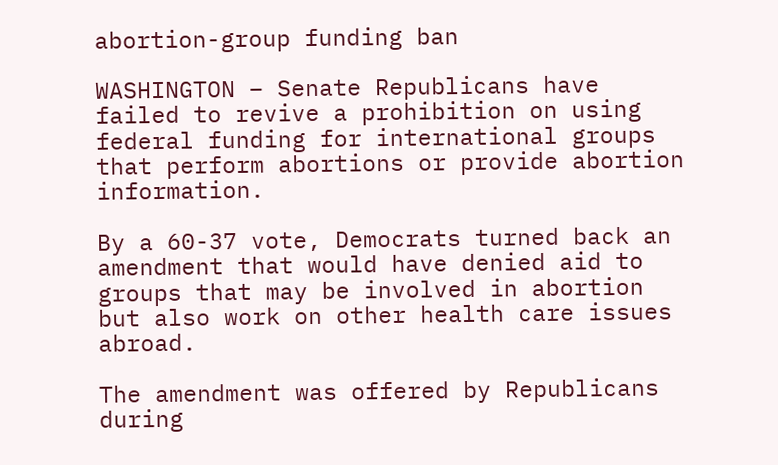abortion-group funding ban

WASHINGTON – Senate Republicans have failed to revive a prohibition on using federal funding for international groups that perform abortions or provide abortion information.

By a 60-37 vote, Democrats turned back an amendment that would have denied aid to groups that may be involved in abortion but also work on other health care issues abroad.

The amendment was offered by Republicans during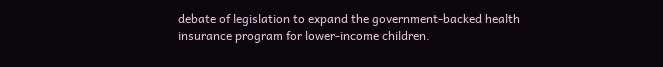debate of legislation to expand the government-backed health insurance program for lower-income children.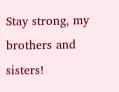Stay strong, my brothers and sisters!